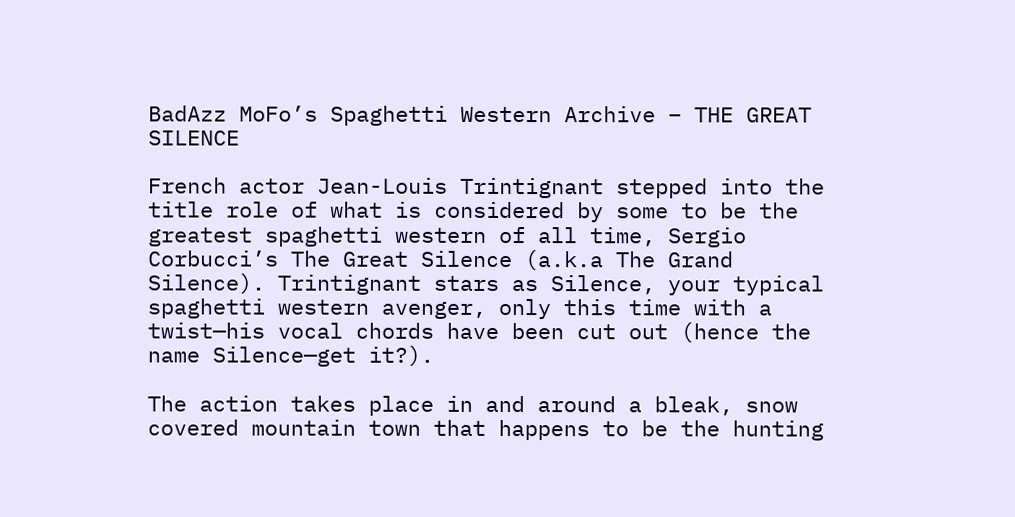BadAzz MoFo’s Spaghetti Western Archive – THE GREAT SILENCE

French actor Jean-Louis Trintignant stepped into the title role of what is considered by some to be the greatest spaghetti western of all time, Sergio Corbucci’s The Great Silence (a.k.a The Grand Silence). Trintignant stars as Silence, your typical spaghetti western avenger, only this time with a twist—his vocal chords have been cut out (hence the name Silence—get it?).

The action takes place in and around a bleak, snow covered mountain town that happens to be the hunting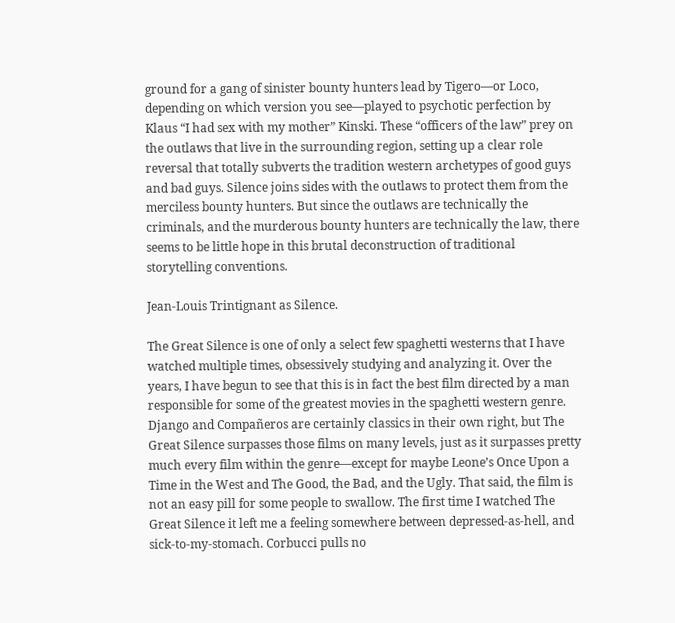ground for a gang of sinister bounty hunters lead by Tigero—or Loco, depending on which version you see—played to psychotic perfection by Klaus “I had sex with my mother” Kinski. These “officers of the law” prey on the outlaws that live in the surrounding region, setting up a clear role reversal that totally subverts the tradition western archetypes of good guys and bad guys. Silence joins sides with the outlaws to protect them from the merciless bounty hunters. But since the outlaws are technically the criminals, and the murderous bounty hunters are technically the law, there seems to be little hope in this brutal deconstruction of traditional storytelling conventions.

Jean-Louis Trintignant as Silence.

The Great Silence is one of only a select few spaghetti westerns that I have watched multiple times, obsessively studying and analyzing it. Over the years, I have begun to see that this is in fact the best film directed by a man responsible for some of the greatest movies in the spaghetti western genre. Django and Compañeros are certainly classics in their own right, but The Great Silence surpasses those films on many levels, just as it surpasses pretty much every film within the genre—except for maybe Leone’s Once Upon a Time in the West and The Good, the Bad, and the Ugly. That said, the film is not an easy pill for some people to swallow. The first time I watched The Great Silence it left me a feeling somewhere between depressed-as-hell, and sick-to-my-stomach. Corbucci pulls no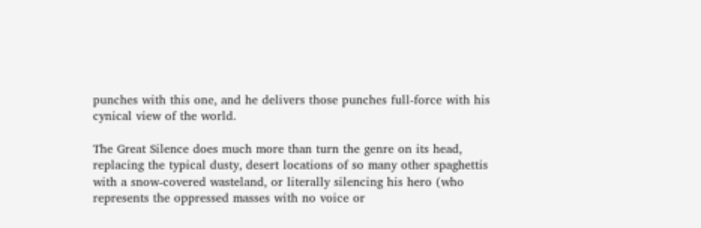punches with this one, and he delivers those punches full-force with his cynical view of the world.

The Great Silence does much more than turn the genre on its head, replacing the typical dusty, desert locations of so many other spaghettis with a snow-covered wasteland, or literally silencing his hero (who represents the oppressed masses with no voice or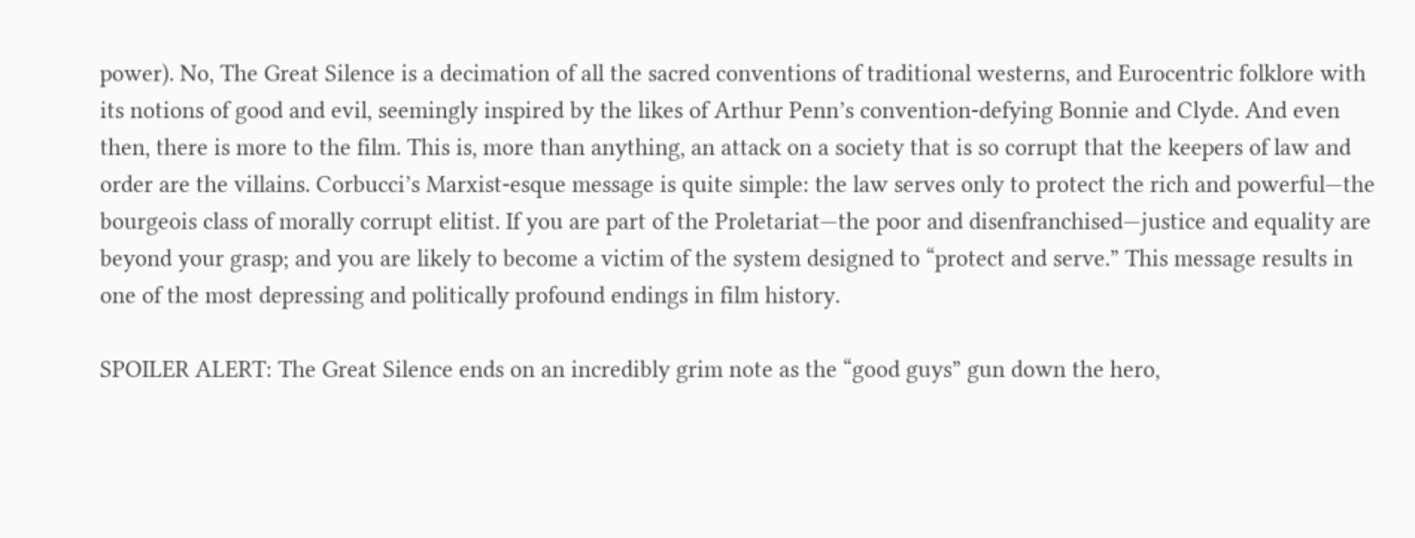power). No, The Great Silence is a decimation of all the sacred conventions of traditional westerns, and Eurocentric folklore with its notions of good and evil, seemingly inspired by the likes of Arthur Penn’s convention-defying Bonnie and Clyde. And even then, there is more to the film. This is, more than anything, an attack on a society that is so corrupt that the keepers of law and order are the villains. Corbucci’s Marxist-esque message is quite simple: the law serves only to protect the rich and powerful—the bourgeois class of morally corrupt elitist. If you are part of the Proletariat—the poor and disenfranchised—justice and equality are beyond your grasp; and you are likely to become a victim of the system designed to “protect and serve.” This message results in one of the most depressing and politically profound endings in film history.

SPOILER ALERT: The Great Silence ends on an incredibly grim note as the “good guys” gun down the hero,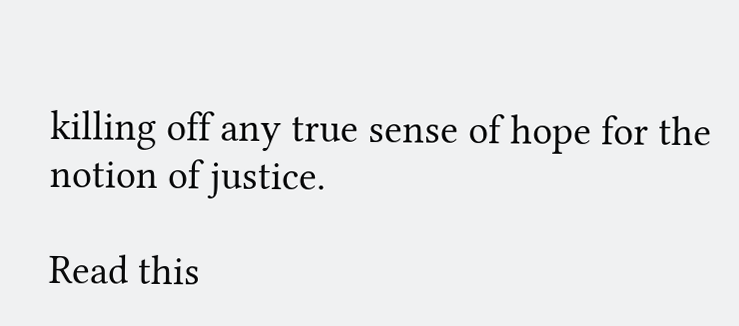killing off any true sense of hope for the notion of justice.

Read this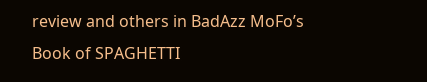review and others in BadAzz MoFo’s Book of SPAGHETTI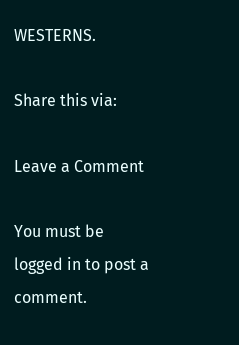WESTERNS.

Share this via:

Leave a Comment

You must be logged in to post a comment.